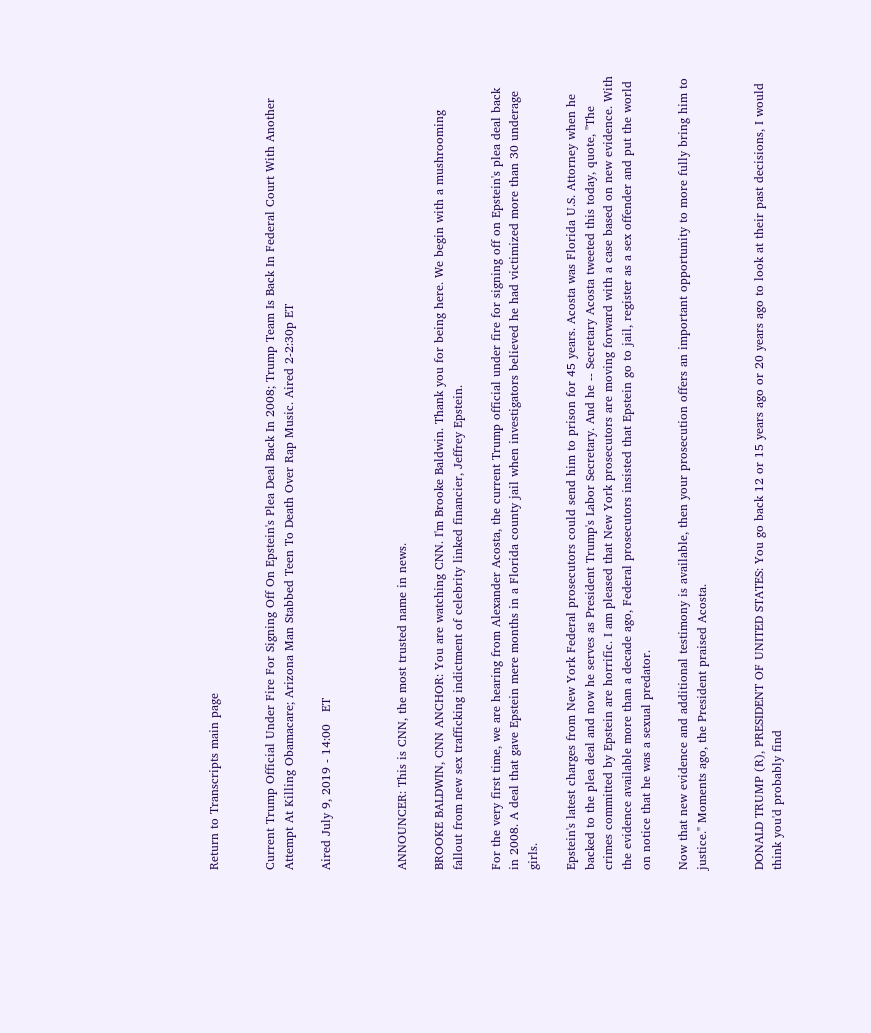Return to Transcripts main page


Current Trump Official Under Fire For Signing Off On Epstein's Plea Deal Back In 2008; Trump Team Is Back In Federal Court With Another Attempt At Killing Obamacare; Arizona Man Stabbed Teen To Death Over Rap Music. Aired 2-2:30p ET

Aired July 9, 2019 - 14:00   ET



ANNOUNCER: This is CNN, the most trusted name in news.

BROOKE BALDWIN, CNN ANCHOR: You are watching CNN. I'm Brooke Baldwin. Thank you for being here. We begin with a mushrooming fallout from new sex trafficking indictment of celebrity linked financier, Jeffrey Epstein.

For the very first time, we are hearing from Alexander Acosta, the current Trump official under fire for signing off on Epstein's plea deal back in 2008. A deal that gave Epstein mere months in a Florida county jail when investigators believed he had victimized more than 30 underage girls.

Epstein's latest charges from New York Federal prosecutors could send him to prison for 45 years. Acosta was Florida U.S. Attorney when he backed to the plea deal and now he serves as President Trump's Labor Secretary. And he -- Secretary Acosta tweeted this today, quote, "The crimes committed by Epstein are horrific. I am pleased that New York prosecutors are moving forward with a case based on new evidence. With the evidence available more than a decade ago, Federal prosecutors insisted that Epstein go to jail, register as a sex offender and put the world on notice that he was a sexual predator.

Now that new evidence and additional testimony is available, then your prosecution offers an important opportunity to more fully bring him to justice." Moments ago, the President praised Acosta.


DONALD TRUMP (R), PRESIDENT OF UNITED STATES: You go back 12 or 15 years ago or 20 years ago to look at their past decisions, I would think you'd probably find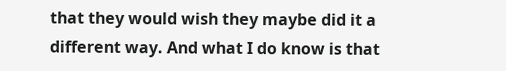that they would wish they maybe did it a different way. And what I do know is that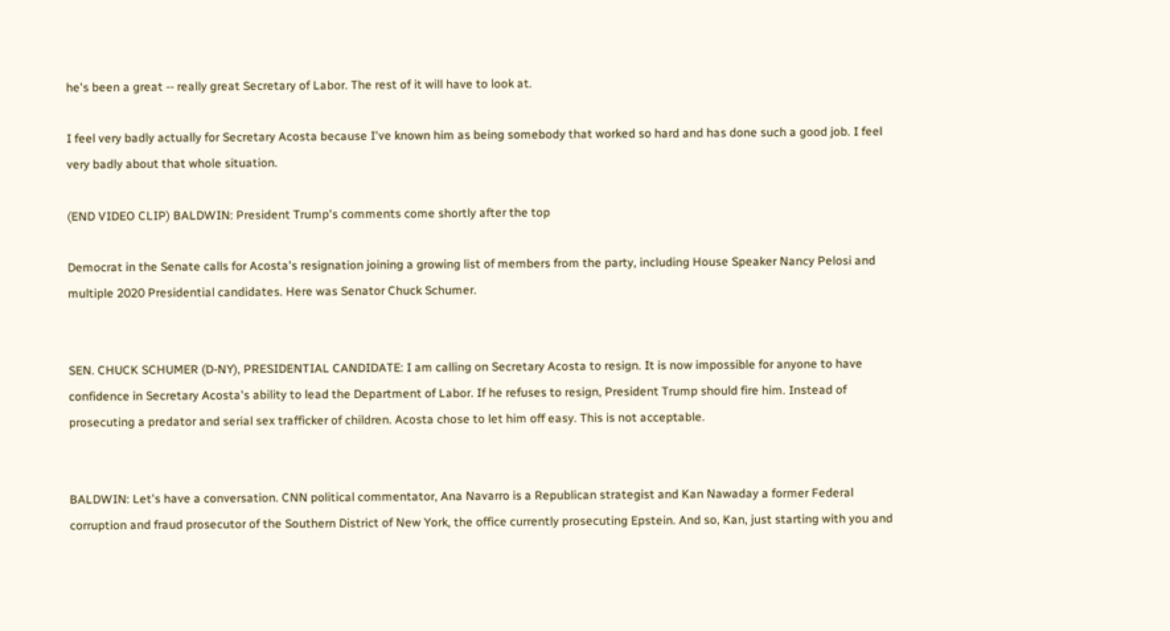he's been a great -- really great Secretary of Labor. The rest of it will have to look at.

I feel very badly actually for Secretary Acosta because I've known him as being somebody that worked so hard and has done such a good job. I feel very badly about that whole situation.

(END VIDEO CLIP) BALDWIN: President Trump's comments come shortly after the top

Democrat in the Senate calls for Acosta's resignation joining a growing list of members from the party, including House Speaker Nancy Pelosi and multiple 2020 Presidential candidates. Here was Senator Chuck Schumer.


SEN. CHUCK SCHUMER (D-NY), PRESIDENTIAL CANDIDATE: I am calling on Secretary Acosta to resign. It is now impossible for anyone to have confidence in Secretary Acosta's ability to lead the Department of Labor. If he refuses to resign, President Trump should fire him. Instead of prosecuting a predator and serial sex trafficker of children. Acosta chose to let him off easy. This is not acceptable.


BALDWIN: Let's have a conversation. CNN political commentator, Ana Navarro is a Republican strategist and Kan Nawaday a former Federal corruption and fraud prosecutor of the Southern District of New York, the office currently prosecuting Epstein. And so, Kan, just starting with you and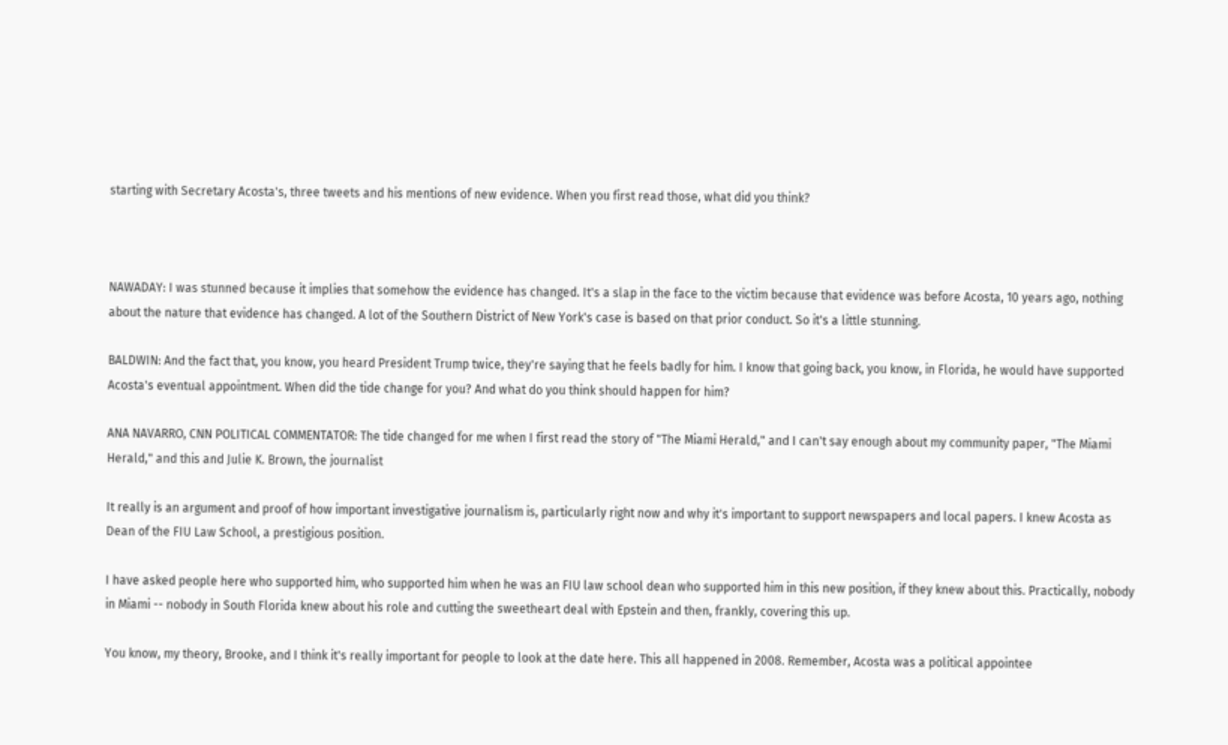starting with Secretary Acosta's, three tweets and his mentions of new evidence. When you first read those, what did you think?



NAWADAY: I was stunned because it implies that somehow the evidence has changed. It's a slap in the face to the victim because that evidence was before Acosta, 10 years ago, nothing about the nature that evidence has changed. A lot of the Southern District of New York's case is based on that prior conduct. So it's a little stunning.

BALDWIN: And the fact that, you know, you heard President Trump twice, they're saying that he feels badly for him. I know that going back, you know, in Florida, he would have supported Acosta's eventual appointment. When did the tide change for you? And what do you think should happen for him?

ANA NAVARRO, CNN POLITICAL COMMENTATOR: The tide changed for me when I first read the story of "The Miami Herald," and I can't say enough about my community paper, "The Miami Herald," and this and Julie K. Brown, the journalist

It really is an argument and proof of how important investigative journalism is, particularly right now and why it's important to support newspapers and local papers. I knew Acosta as Dean of the FIU Law School, a prestigious position.

I have asked people here who supported him, who supported him when he was an FIU law school dean who supported him in this new position, if they knew about this. Practically, nobody in Miami -- nobody in South Florida knew about his role and cutting the sweetheart deal with Epstein and then, frankly, covering this up.

You know, my theory, Brooke, and I think it's really important for people to look at the date here. This all happened in 2008. Remember, Acosta was a political appointee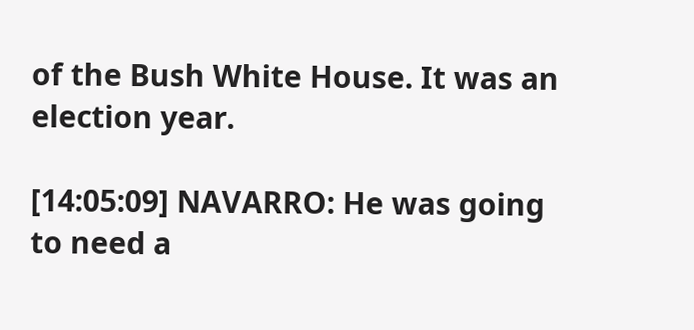of the Bush White House. It was an election year.

[14:05:09] NAVARRO: He was going to need a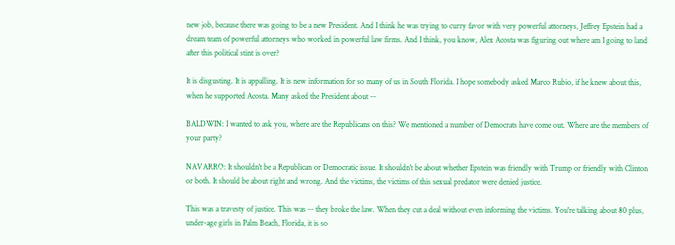new job, because there was going to be a new President. And I think he was trying to curry favor with very powerful attorneys, Jeffrey Epstein had a dream team of powerful attorneys who worked in powerful law firms. And I think, you know, Alex Acosta was figuring out where am I going to land after this political stint is over?

It is disgusting. It is appalling. It is new information for so many of us in South Florida. I hope somebody asked Marco Rubio, if he knew about this, when he supported Acosta. Many asked the President about --

BALDWIN: I wanted to ask you, where are the Republicans on this? We mentioned a number of Democrats have come out. Where are the members of your party?

NAVARRO: It shouldn't be a Republican or Democratic issue. It shouldn't be about whether Epstein was friendly with Trump or friendly with Clinton or both. It should be about right and wrong. And the victims, the victims of this sexual predator were denied justice.

This was a travesty of justice. This was -- they broke the law. When they cut a deal without even informing the victims. You're talking about 80 plus, under-age girls in Palm Beach, Florida, it is so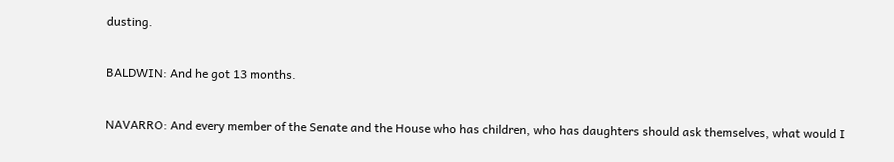dusting.

BALDWIN: And he got 13 months.

NAVARRO: And every member of the Senate and the House who has children, who has daughters should ask themselves, what would I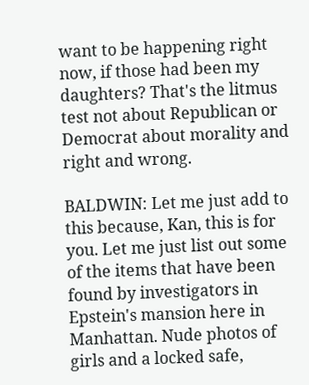want to be happening right now, if those had been my daughters? That's the litmus test not about Republican or Democrat about morality and right and wrong.

BALDWIN: Let me just add to this because, Kan, this is for you. Let me just list out some of the items that have been found by investigators in Epstein's mansion here in Manhattan. Nude photos of girls and a locked safe,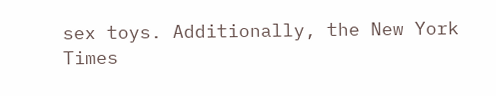sex toys. Additionally, the New York Times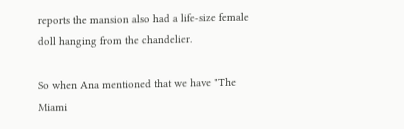reports the mansion also had a life-size female doll hanging from the chandelier.

So when Ana mentioned that we have "The Miami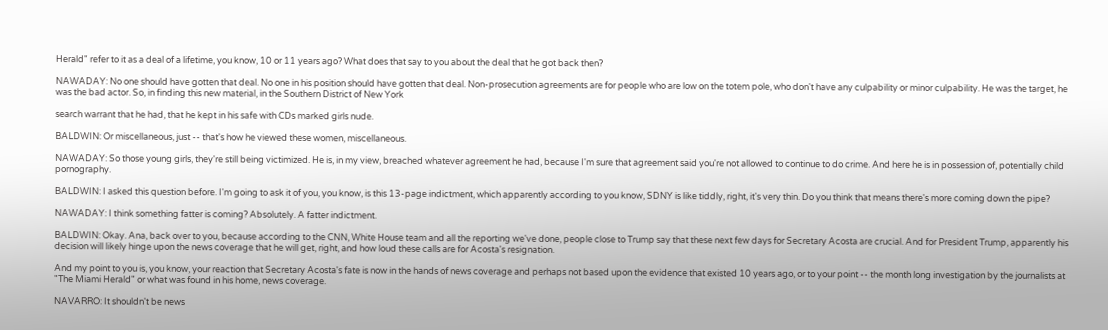Herald" refer to it as a deal of a lifetime, you know, 10 or 11 years ago? What does that say to you about the deal that he got back then?

NAWADAY: No one should have gotten that deal. No one in his position should have gotten that deal. Non-prosecution agreements are for people who are low on the totem pole, who don't have any culpability or minor culpability. He was the target, he was the bad actor. So, in finding this new material, in the Southern District of New York

search warrant that he had, that he kept in his safe with CDs marked girls nude.

BALDWIN: Or miscellaneous, just -- that's how he viewed these women, miscellaneous.

NAWADAY: So those young girls, they're still being victimized. He is, in my view, breached whatever agreement he had, because I'm sure that agreement said you're not allowed to continue to do crime. And here he is in possession of, potentially child pornography.

BALDWIN: I asked this question before. I'm going to ask it of you, you know, is this 13-page indictment, which apparently according to you know, SDNY is like tiddly, right, it's very thin. Do you think that means there's more coming down the pipe?

NAWADAY: I think something fatter is coming? Absolutely. A fatter indictment.

BALDWIN: Okay. Ana, back over to you, because according to the CNN, White House team and all the reporting we've done, people close to Trump say that these next few days for Secretary Acosta are crucial. And for President Trump, apparently his decision will likely hinge upon the news coverage that he will get, right, and how loud these calls are for Acosta's resignation.

And my point to you is, you know, your reaction that Secretary Acosta's fate is now in the hands of news coverage and perhaps not based upon the evidence that existed 10 years ago, or to your point -- the month long investigation by the journalists at "The Miami Herald" or what was found in his home, news coverage.

NAVARRO: It shouldn't be news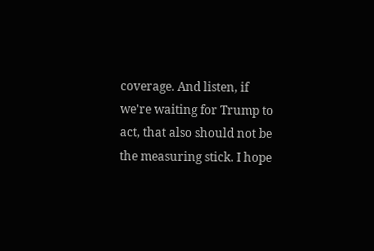coverage. And listen, if we're waiting for Trump to act, that also should not be the measuring stick. I hope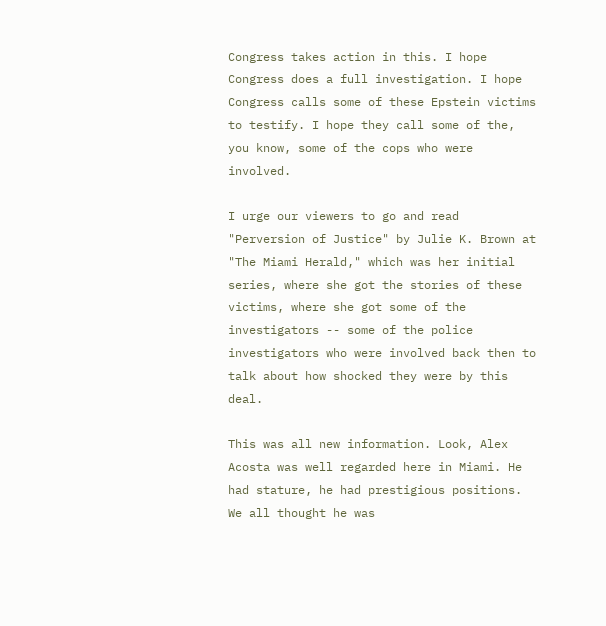Congress takes action in this. I hope Congress does a full investigation. I hope Congress calls some of these Epstein victims to testify. I hope they call some of the, you know, some of the cops who were involved.

I urge our viewers to go and read "Perversion of Justice" by Julie K. Brown at "The Miami Herald," which was her initial series, where she got the stories of these victims, where she got some of the investigators -- some of the police investigators who were involved back then to talk about how shocked they were by this deal.

This was all new information. Look, Alex Acosta was well regarded here in Miami. He had stature, he had prestigious positions. We all thought he was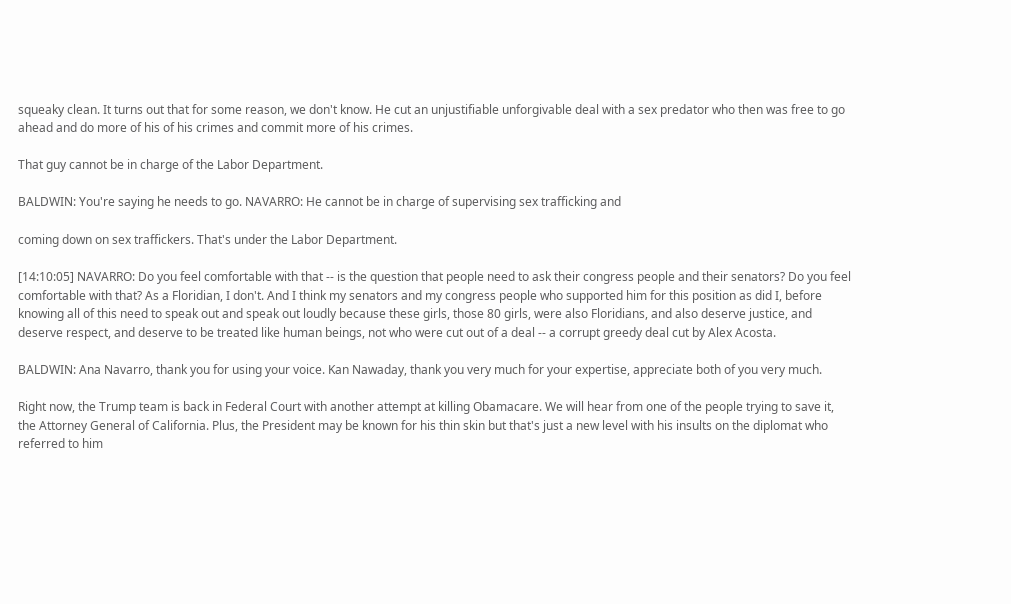squeaky clean. It turns out that for some reason, we don't know. He cut an unjustifiable unforgivable deal with a sex predator who then was free to go ahead and do more of his of his crimes and commit more of his crimes.

That guy cannot be in charge of the Labor Department.

BALDWIN: You're saying he needs to go. NAVARRO: He cannot be in charge of supervising sex trafficking and

coming down on sex traffickers. That's under the Labor Department.

[14:10:05] NAVARRO: Do you feel comfortable with that -- is the question that people need to ask their congress people and their senators? Do you feel comfortable with that? As a Floridian, I don't. And I think my senators and my congress people who supported him for this position as did I, before knowing all of this need to speak out and speak out loudly because these girls, those 80 girls, were also Floridians, and also deserve justice, and deserve respect, and deserve to be treated like human beings, not who were cut out of a deal -- a corrupt greedy deal cut by Alex Acosta.

BALDWIN: Ana Navarro, thank you for using your voice. Kan Nawaday, thank you very much for your expertise, appreciate both of you very much.

Right now, the Trump team is back in Federal Court with another attempt at killing Obamacare. We will hear from one of the people trying to save it, the Attorney General of California. Plus, the President may be known for his thin skin but that's just a new level with his insults on the diplomat who referred to him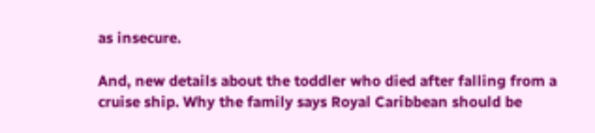as insecure.

And, new details about the toddler who died after falling from a cruise ship. Why the family says Royal Caribbean should be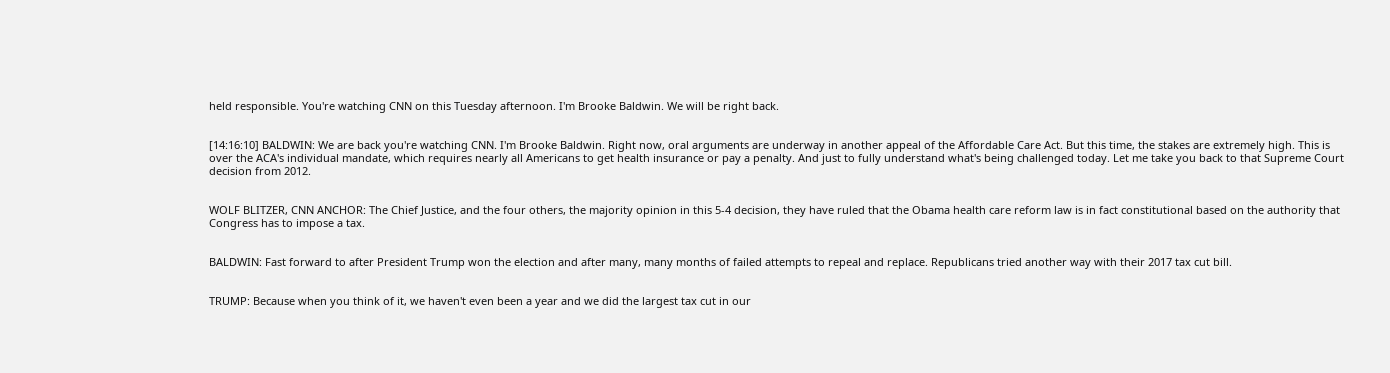held responsible. You're watching CNN on this Tuesday afternoon. I'm Brooke Baldwin. We will be right back.


[14:16:10] BALDWIN: We are back you're watching CNN. I'm Brooke Baldwin. Right now, oral arguments are underway in another appeal of the Affordable Care Act. But this time, the stakes are extremely high. This is over the ACA's individual mandate, which requires nearly all Americans to get health insurance or pay a penalty. And just to fully understand what's being challenged today. Let me take you back to that Supreme Court decision from 2012.


WOLF BLITZER, CNN ANCHOR: The Chief Justice, and the four others, the majority opinion in this 5-4 decision, they have ruled that the Obama health care reform law is in fact constitutional based on the authority that Congress has to impose a tax.


BALDWIN: Fast forward to after President Trump won the election and after many, many months of failed attempts to repeal and replace. Republicans tried another way with their 2017 tax cut bill.


TRUMP: Because when you think of it, we haven't even been a year and we did the largest tax cut in our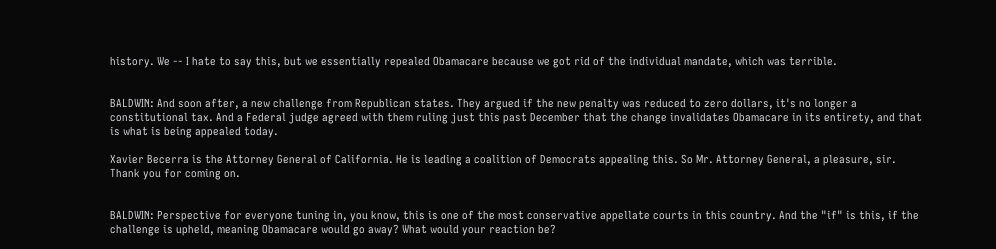history. We -- I hate to say this, but we essentially repealed Obamacare because we got rid of the individual mandate, which was terrible.


BALDWIN: And soon after, a new challenge from Republican states. They argued if the new penalty was reduced to zero dollars, it's no longer a constitutional tax. And a Federal judge agreed with them ruling just this past December that the change invalidates Obamacare in its entirety, and that is what is being appealed today.

Xavier Becerra is the Attorney General of California. He is leading a coalition of Democrats appealing this. So Mr. Attorney General, a pleasure, sir. Thank you for coming on.


BALDWIN: Perspective for everyone tuning in, you know, this is one of the most conservative appellate courts in this country. And the "if" is this, if the challenge is upheld, meaning Obamacare would go away? What would your reaction be?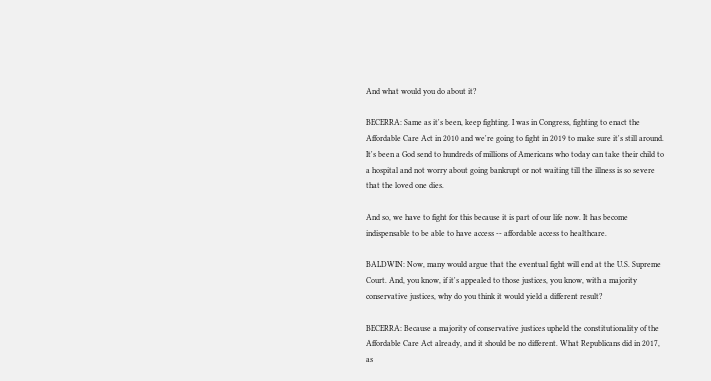And what would you do about it?

BECERRA: Same as it's been, keep fighting. I was in Congress, fighting to enact the Affordable Care Act in 2010 and we're going to fight in 2019 to make sure it's still around. It's been a God send to hundreds of millions of Americans who today can take their child to a hospital and not worry about going bankrupt or not waiting till the illness is so severe that the loved one dies.

And so, we have to fight for this because it is part of our life now. It has become indispensable to be able to have access -- affordable access to healthcare.

BALDWIN: Now, many would argue that the eventual fight will end at the U.S. Supreme Court. And, you know, if it's appealed to those justices, you know, with a majority conservative justices, why do you think it would yield a different result?

BECERRA: Because a majority of conservative justices upheld the constitutionality of the Affordable Care Act already, and it should be no different. What Republicans did in 2017, as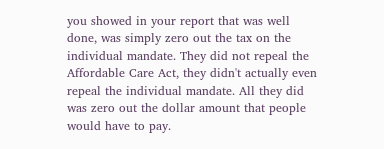you showed in your report that was well done, was simply zero out the tax on the individual mandate. They did not repeal the Affordable Care Act, they didn't actually even repeal the individual mandate. All they did was zero out the dollar amount that people would have to pay.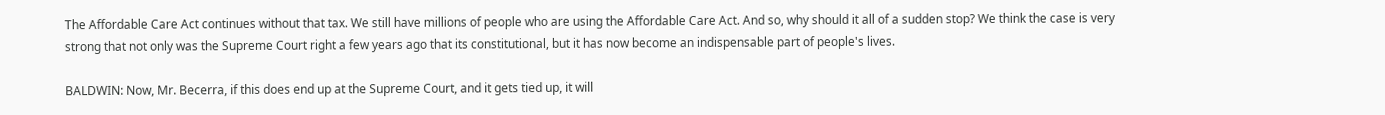The Affordable Care Act continues without that tax. We still have millions of people who are using the Affordable Care Act. And so, why should it all of a sudden stop? We think the case is very strong that not only was the Supreme Court right a few years ago that its constitutional, but it has now become an indispensable part of people's lives.

BALDWIN: Now, Mr. Becerra, if this does end up at the Supreme Court, and it gets tied up, it will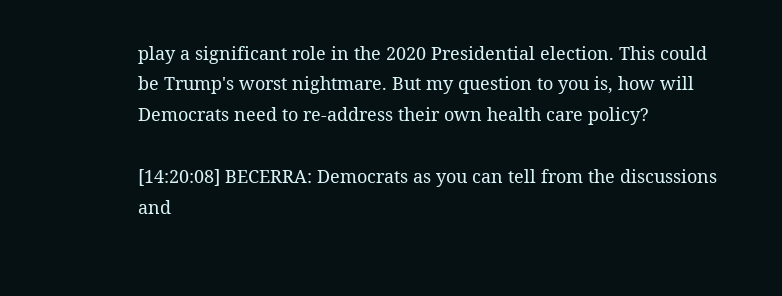play a significant role in the 2020 Presidential election. This could be Trump's worst nightmare. But my question to you is, how will Democrats need to re-address their own health care policy?

[14:20:08] BECERRA: Democrats as you can tell from the discussions and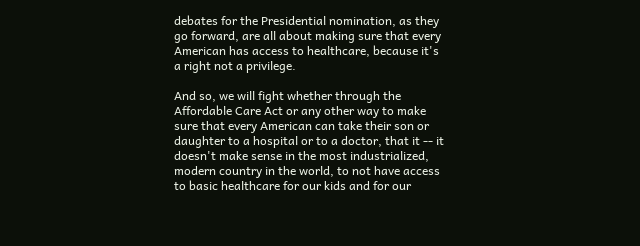debates for the Presidential nomination, as they go forward, are all about making sure that every American has access to healthcare, because it's a right not a privilege.

And so, we will fight whether through the Affordable Care Act or any other way to make sure that every American can take their son or daughter to a hospital or to a doctor, that it -- it doesn't make sense in the most industrialized, modern country in the world, to not have access to basic healthcare for our kids and for our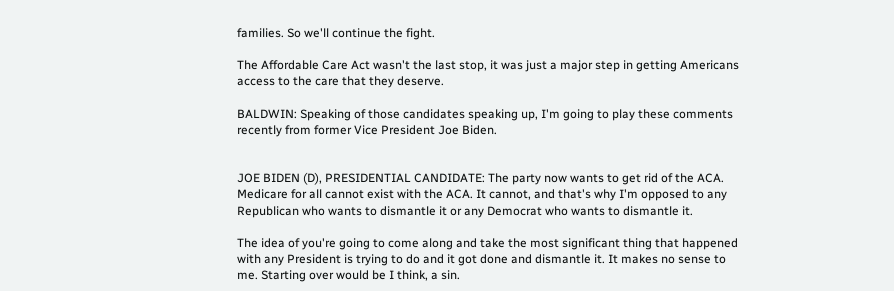families. So we'll continue the fight.

The Affordable Care Act wasn't the last stop, it was just a major step in getting Americans access to the care that they deserve.

BALDWIN: Speaking of those candidates speaking up, I'm going to play these comments recently from former Vice President Joe Biden.


JOE BIDEN (D), PRESIDENTIAL CANDIDATE: The party now wants to get rid of the ACA. Medicare for all cannot exist with the ACA. It cannot, and that's why I'm opposed to any Republican who wants to dismantle it or any Democrat who wants to dismantle it.

The idea of you're going to come along and take the most significant thing that happened with any President is trying to do and it got done and dismantle it. It makes no sense to me. Starting over would be I think, a sin.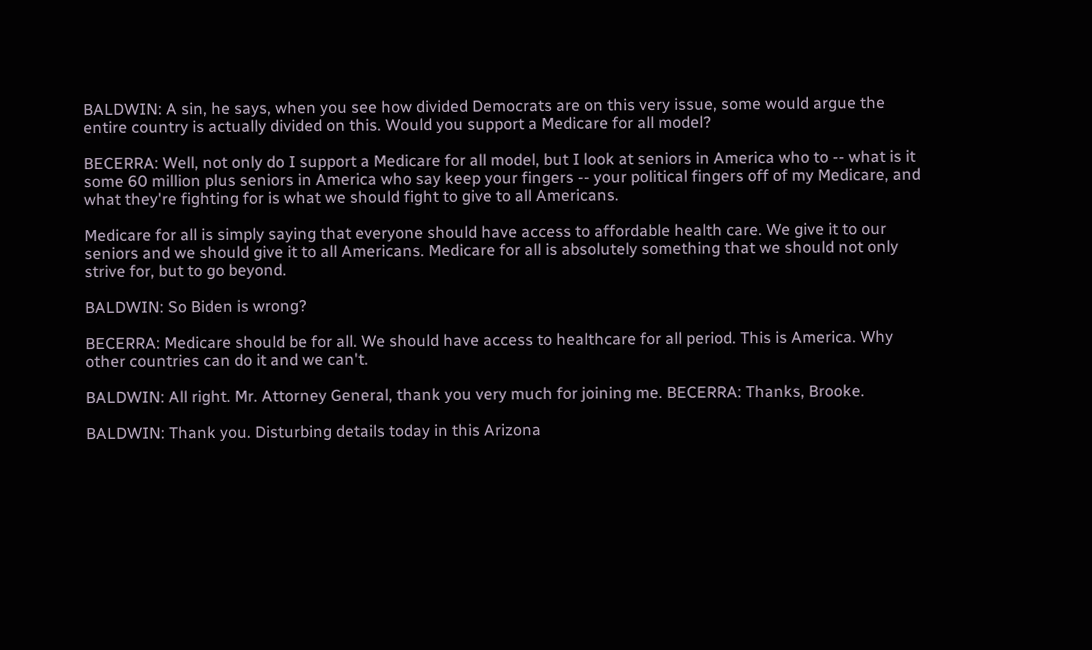BALDWIN: A sin, he says, when you see how divided Democrats are on this very issue, some would argue the entire country is actually divided on this. Would you support a Medicare for all model?

BECERRA: Well, not only do I support a Medicare for all model, but I look at seniors in America who to -- what is it some 60 million plus seniors in America who say keep your fingers -- your political fingers off of my Medicare, and what they're fighting for is what we should fight to give to all Americans.

Medicare for all is simply saying that everyone should have access to affordable health care. We give it to our seniors and we should give it to all Americans. Medicare for all is absolutely something that we should not only strive for, but to go beyond.

BALDWIN: So Biden is wrong?

BECERRA: Medicare should be for all. We should have access to healthcare for all period. This is America. Why other countries can do it and we can't.

BALDWIN: All right. Mr. Attorney General, thank you very much for joining me. BECERRA: Thanks, Brooke.

BALDWIN: Thank you. Disturbing details today in this Arizona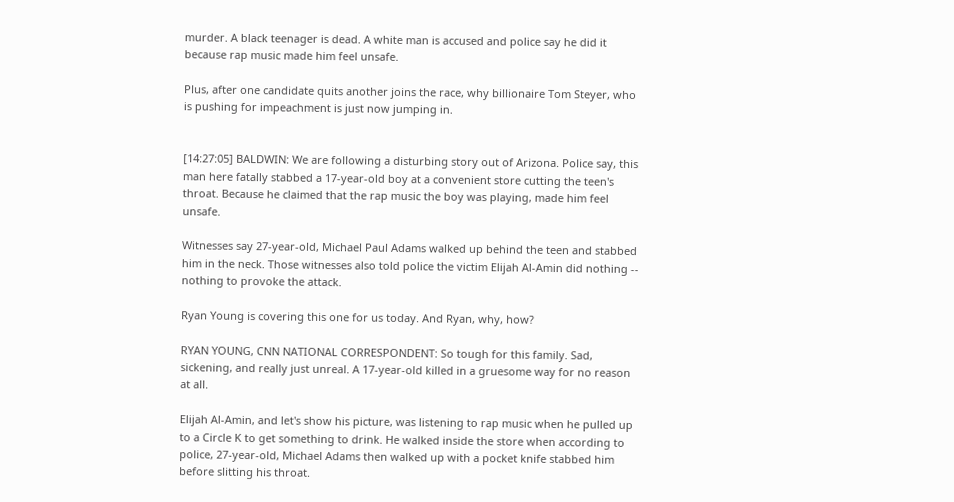murder. A black teenager is dead. A white man is accused and police say he did it because rap music made him feel unsafe.

Plus, after one candidate quits another joins the race, why billionaire Tom Steyer, who is pushing for impeachment is just now jumping in.


[14:27:05] BALDWIN: We are following a disturbing story out of Arizona. Police say, this man here fatally stabbed a 17-year-old boy at a convenient store cutting the teen's throat. Because he claimed that the rap music the boy was playing, made him feel unsafe.

Witnesses say 27-year-old, Michael Paul Adams walked up behind the teen and stabbed him in the neck. Those witnesses also told police the victim Elijah Al-Amin did nothing -- nothing to provoke the attack.

Ryan Young is covering this one for us today. And Ryan, why, how?

RYAN YOUNG, CNN NATIONAL CORRESPONDENT: So tough for this family. Sad, sickening, and really just unreal. A 17-year-old killed in a gruesome way for no reason at all.

Elijah Al-Amin, and let's show his picture, was listening to rap music when he pulled up to a Circle K to get something to drink. He walked inside the store when according to police, 27-year-old, Michael Adams then walked up with a pocket knife stabbed him before slitting his throat.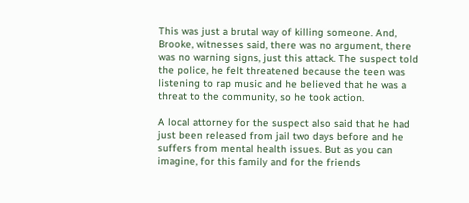This was just a brutal way of killing someone. And, Brooke, witnesses said, there was no argument, there was no warning signs, just this attack. The suspect told the police, he felt threatened because the teen was listening to rap music and he believed that he was a threat to the community, so he took action.

A local attorney for the suspect also said that he had just been released from jail two days before and he suffers from mental health issues. But as you can imagine, for this family and for the friends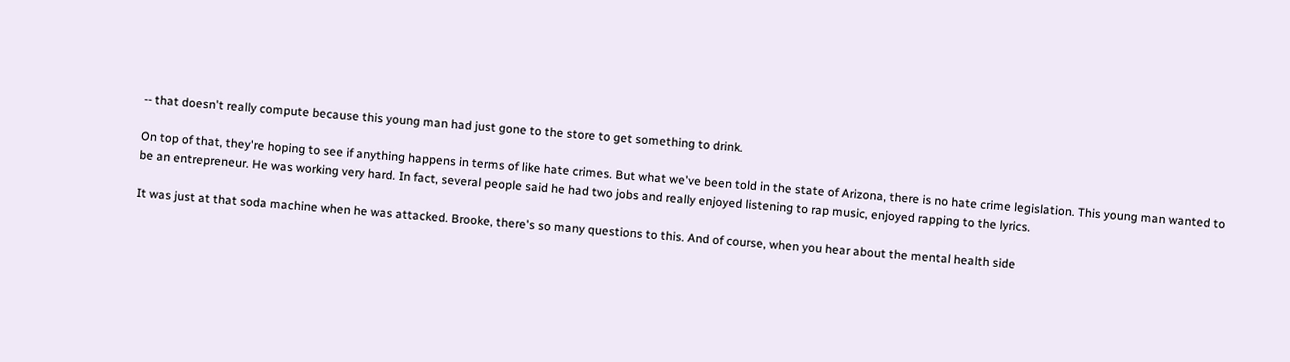-- that doesn't really compute because this young man had just gone to the store to get something to drink.

On top of that, they're hoping to see if anything happens in terms of like hate crimes. But what we've been told in the state of Arizona, there is no hate crime legislation. This young man wanted to be an entrepreneur. He was working very hard. In fact, several people said he had two jobs and really enjoyed listening to rap music, enjoyed rapping to the lyrics.

It was just at that soda machine when he was attacked. Brooke, there's so many questions to this. And of course, when you hear about the mental health side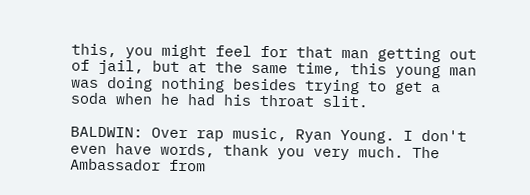this, you might feel for that man getting out of jail, but at the same time, this young man was doing nothing besides trying to get a soda when he had his throat slit.

BALDWIN: Over rap music, Ryan Young. I don't even have words, thank you very much. The Ambassador from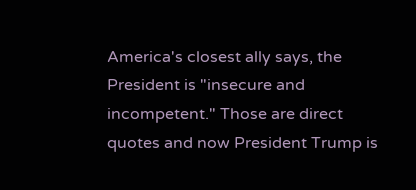America's closest ally says, the President is "insecure and incompetent." Those are direct quotes and now President Trump is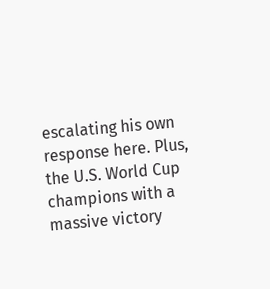escalating his own response here. Plus, the U.S. World Cup champions with a massive victory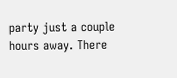party just a couple hours away. There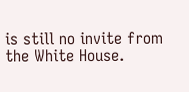is still no invite from the White House.